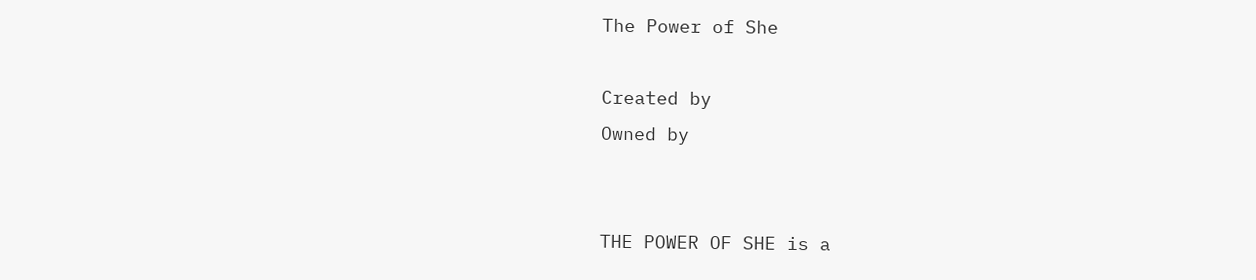The Power of She

Created by
Owned by


THE POWER OF SHE is a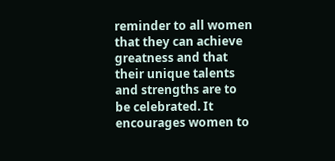reminder to all women that they can achieve greatness and that their unique talents and strengths are to be celebrated. It encourages women to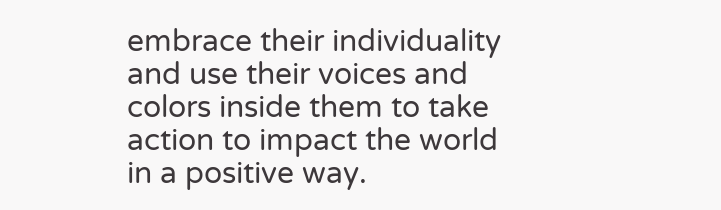embrace their individuality and use their voices and colors inside them to take action to impact the world in a positive way.